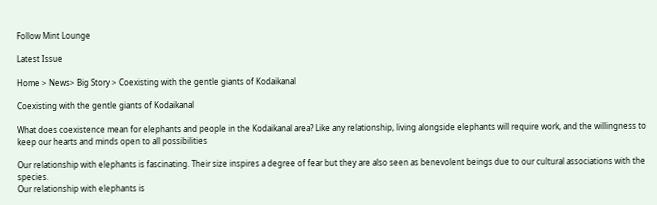Follow Mint Lounge

Latest Issue

Home > News> Big Story > Coexisting with the gentle giants of Kodaikanal

Coexisting with the gentle giants of Kodaikanal

What does coexistence mean for elephants and people in the Kodaikanal area? Like any relationship, living alongside elephants will require work, and the willingness to keep our hearts and minds open to all possibilities

Our relationship with elephants is fascinating. Their size inspires a degree of fear but they are also seen as benevolent beings due to our cultural associations with the species.
Our relationship with elephants is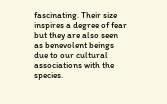fascinating. Their size inspires a degree of fear but they are also seen as benevolent beings due to our cultural associations with the species.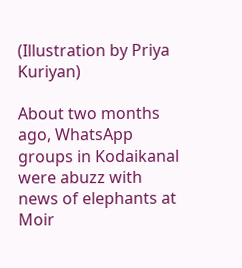(Illustration by Priya Kuriyan)

About two months ago, WhatsApp groups in Kodaikanal were abuzz with news of elephants at Moir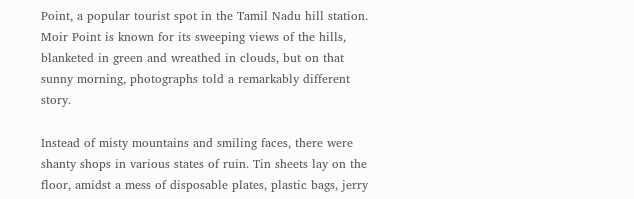Point, a popular tourist spot in the Tamil Nadu hill station. Moir Point is known for its sweeping views of the hills, blanketed in green and wreathed in clouds, but on that sunny morning, photographs told a remarkably different story.

Instead of misty mountains and smiling faces, there were shanty shops in various states of ruin. Tin sheets lay on the floor, amidst a mess of disposable plates, plastic bags, jerry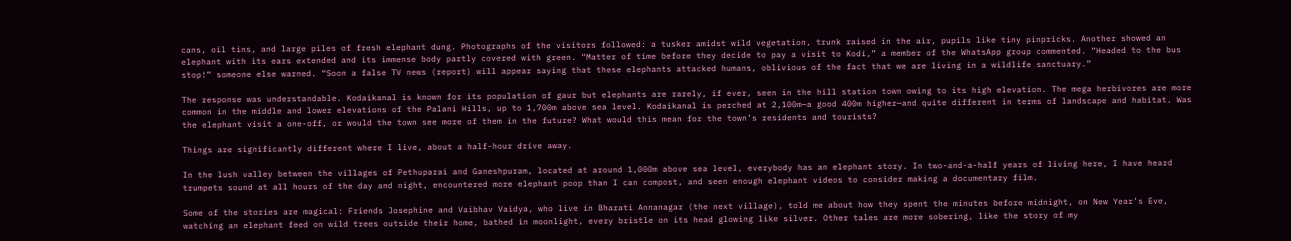cans, oil tins, and large piles of fresh elephant dung. Photographs of the visitors followed: a tusker amidst wild vegetation, trunk raised in the air, pupils like tiny pinpricks. Another showed an elephant with its ears extended and its immense body partly covered with green. “Matter of time before they decide to pay a visit to Kodi,” a member of the WhatsApp group commented. “Headed to the bus stop!” someone else warned. “Soon a false TV news (report) will appear saying that these elephants attacked humans, oblivious of the fact that we are living in a wildlife sanctuary.”

The response was understandable. Kodaikanal is known for its population of gaur but elephants are rarely, if ever, seen in the hill station town owing to its high elevation. The mega herbivores are more common in the middle and lower elevations of the Palani Hills, up to 1,700m above sea level. Kodaikanal is perched at 2,100m—a good 400m higher—and quite different in terms of landscape and habitat. Was the elephant visit a one-off, or would the town see more of them in the future? What would this mean for the town’s residents and tourists?

Things are significantly different where I live, about a half-hour drive away.

In the lush valley between the villages of Pethuparai and Ganeshpuram, located at around 1,000m above sea level, everybody has an elephant story. In two-and-a-half years of living here, I have heard trumpets sound at all hours of the day and night, encountered more elephant poop than I can compost, and seen enough elephant videos to consider making a documentary film.

Some of the stories are magical: Friends Josephine and Vaibhav Vaidya, who live in Bharati Annanagar (the next village), told me about how they spent the minutes before midnight, on New Year’s Eve, watching an elephant feed on wild trees outside their home, bathed in moonlight, every bristle on its head glowing like silver. Other tales are more sobering, like the story of my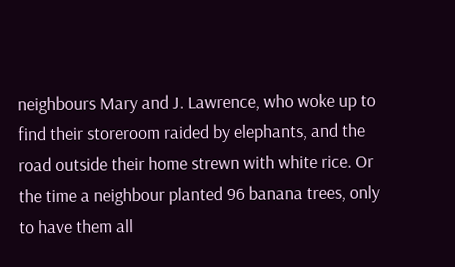neighbours Mary and J. Lawrence, who woke up to find their storeroom raided by elephants, and the road outside their home strewn with white rice. Or the time a neighbour planted 96 banana trees, only to have them all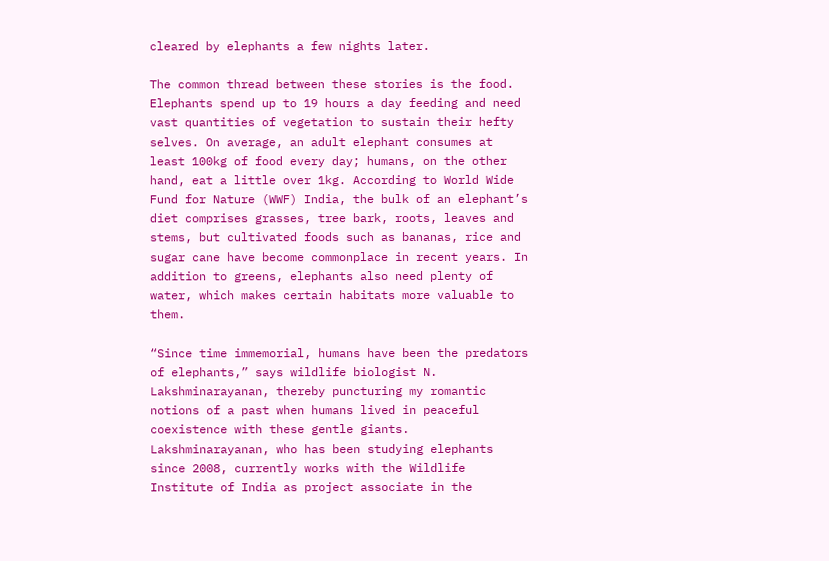cleared by elephants a few nights later.

The common thread between these stories is the food. Elephants spend up to 19 hours a day feeding and need vast quantities of vegetation to sustain their hefty selves. On average, an adult elephant consumes at least 100kg of food every day; humans, on the other hand, eat a little over 1kg. According to World Wide Fund for Nature (WWF) India, the bulk of an elephant’s diet comprises grasses, tree bark, roots, leaves and stems, but cultivated foods such as bananas, rice and sugar cane have become commonplace in recent years. In addition to greens, elephants also need plenty of water, which makes certain habitats more valuable to them.

“Since time immemorial, humans have been the predators of elephants,” says wildlife biologist N. Lakshminarayanan, thereby puncturing my romantic notions of a past when humans lived in peaceful coexistence with these gentle giants. Lakshminarayanan, who has been studying elephants since 2008, currently works with the Wildlife Institute of India as project associate in the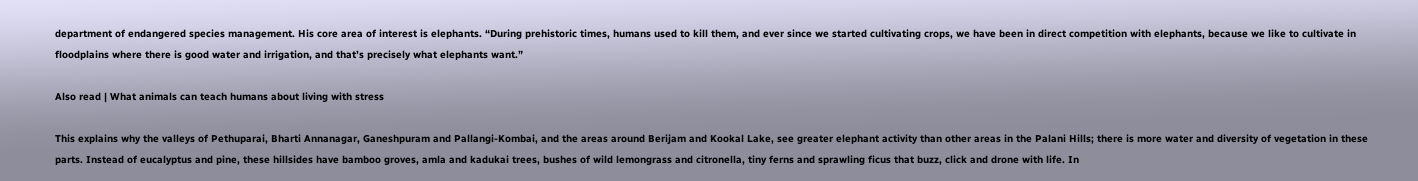department of endangered species management. His core area of interest is elephants. “During prehistoric times, humans used to kill them, and ever since we started cultivating crops, we have been in direct competition with elephants, because we like to cultivate in floodplains where there is good water and irrigation, and that’s precisely what elephants want.”

Also read | What animals can teach humans about living with stress

This explains why the valleys of Pethuparai, Bharti Annanagar, Ganeshpuram and Pallangi-Kombai, and the areas around Berijam and Kookal Lake, see greater elephant activity than other areas in the Palani Hills; there is more water and diversity of vegetation in these parts. Instead of eucalyptus and pine, these hillsides have bamboo groves, amla and kadukai trees, bushes of wild lemongrass and citronella, tiny ferns and sprawling ficus that buzz, click and drone with life. In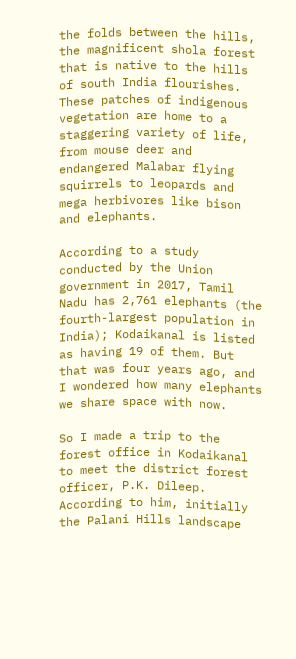the folds between the hills, the magnificent shola forest that is native to the hills of south India flourishes. These patches of indigenous vegetation are home to a staggering variety of life, from mouse deer and endangered Malabar flying squirrels to leopards and mega herbivores like bison and elephants.

According to a study conducted by the Union government in 2017, Tamil Nadu has 2,761 elephants (the fourth-largest population in India); Kodaikanal is listed as having 19 of them. But that was four years ago, and I wondered how many elephants we share space with now.

So I made a trip to the forest office in Kodaikanal to meet the district forest officer, P.K. Dileep. According to him, initially the Palani Hills landscape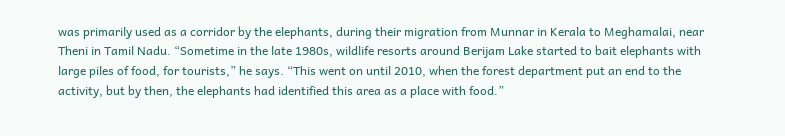was primarily used as a corridor by the elephants, during their migration from Munnar in Kerala to Meghamalai, near Theni in Tamil Nadu. “Sometime in the late 1980s, wildlife resorts around Berijam Lake started to bait elephants with large piles of food, for tourists,” he says. “This went on until 2010, when the forest department put an end to the activity, but by then, the elephants had identified this area as a place with food.”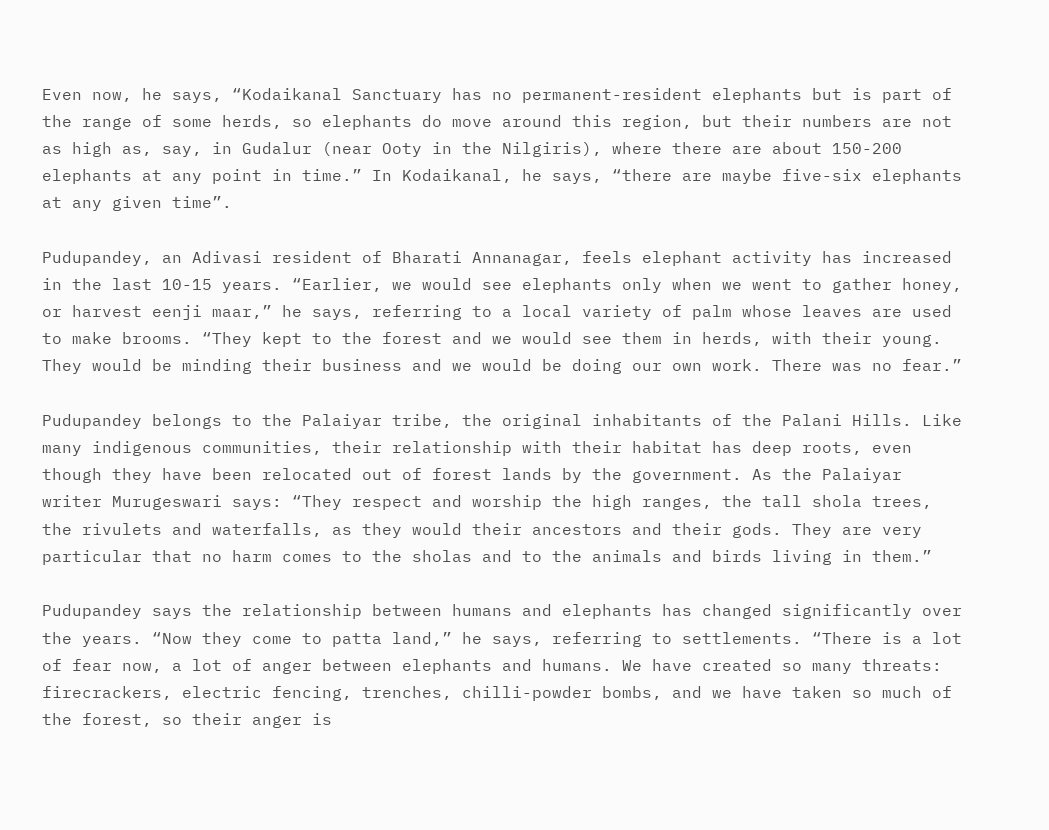Even now, he says, “Kodaikanal Sanctuary has no permanent-resident elephants but is part of the range of some herds, so elephants do move around this region, but their numbers are not as high as, say, in Gudalur (near Ooty in the Nilgiris), where there are about 150-200 elephants at any point in time.” In Kodaikanal, he says, “there are maybe five-six elephants at any given time”.

Pudupandey, an Adivasi resident of Bharati Annanagar, feels elephant activity has increased in the last 10-15 years. “Earlier, we would see elephants only when we went to gather honey, or harvest eenji maar,” he says, referring to a local variety of palm whose leaves are used to make brooms. “They kept to the forest and we would see them in herds, with their young. They would be minding their business and we would be doing our own work. There was no fear.”

Pudupandey belongs to the Palaiyar tribe, the original inhabitants of the Palani Hills. Like many indigenous communities, their relationship with their habitat has deep roots, even though they have been relocated out of forest lands by the government. As the Palaiyar writer Murugeswari says: “They respect and worship the high ranges, the tall shola trees, the rivulets and waterfalls, as they would their ancestors and their gods. They are very particular that no harm comes to the sholas and to the animals and birds living in them.”

Pudupandey says the relationship between humans and elephants has changed significantly over the years. “Now they come to patta land,” he says, referring to settlements. “There is a lot of fear now, a lot of anger between elephants and humans. We have created so many threats: firecrackers, electric fencing, trenches, chilli-powder bombs, and we have taken so much of the forest, so their anger is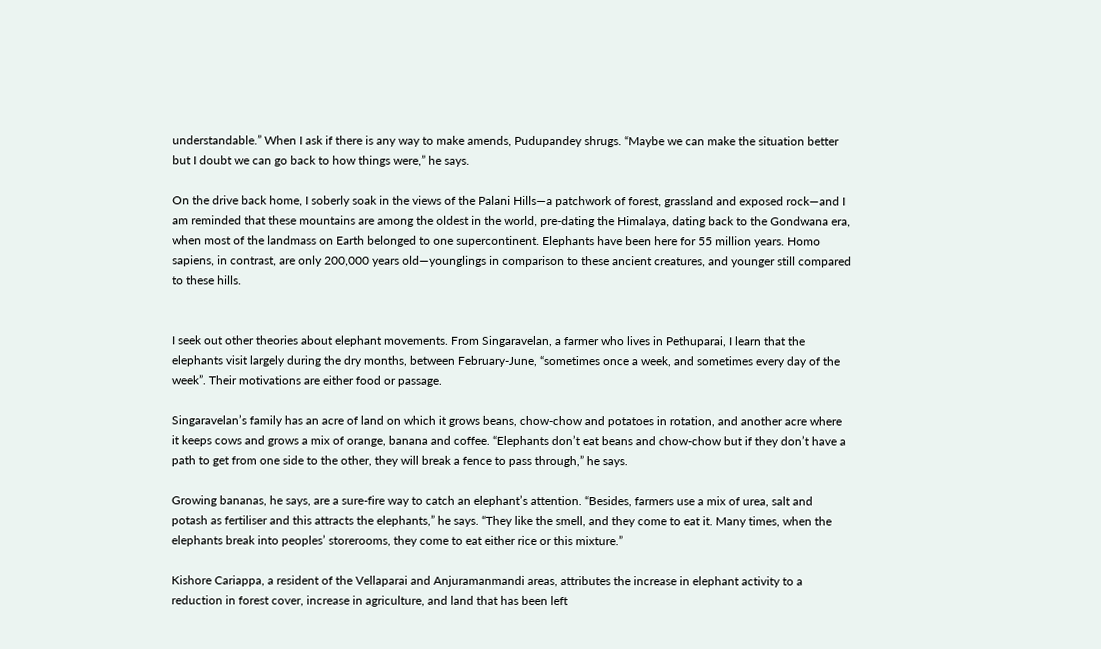understandable.” When I ask if there is any way to make amends, Pudupandey shrugs. “Maybe we can make the situation better but I doubt we can go back to how things were,” he says.

On the drive back home, I soberly soak in the views of the Palani Hills—a patchwork of forest, grassland and exposed rock—and I am reminded that these mountains are among the oldest in the world, pre-dating the Himalaya, dating back to the Gondwana era, when most of the landmass on Earth belonged to one supercontinent. Elephants have been here for 55 million years. Homo sapiens, in contrast, are only 200,000 years old—younglings in comparison to these ancient creatures, and younger still compared to these hills.


I seek out other theories about elephant movements. From Singaravelan, a farmer who lives in Pethuparai, I learn that the elephants visit largely during the dry months, between February-June, “sometimes once a week, and sometimes every day of the week”. Their motivations are either food or passage.

Singaravelan’s family has an acre of land on which it grows beans, chow-chow and potatoes in rotation, and another acre where it keeps cows and grows a mix of orange, banana and coffee. “Elephants don’t eat beans and chow-chow but if they don’t have a path to get from one side to the other, they will break a fence to pass through,” he says.

Growing bananas, he says, are a sure-fire way to catch an elephant’s attention. “Besides, farmers use a mix of urea, salt and potash as fertiliser and this attracts the elephants,” he says. “They like the smell, and they come to eat it. Many times, when the elephants break into peoples’ storerooms, they come to eat either rice or this mixture.”

Kishore Cariappa, a resident of the Vellaparai and Anjuramanmandi areas, attributes the increase in elephant activity to a reduction in forest cover, increase in agriculture, and land that has been left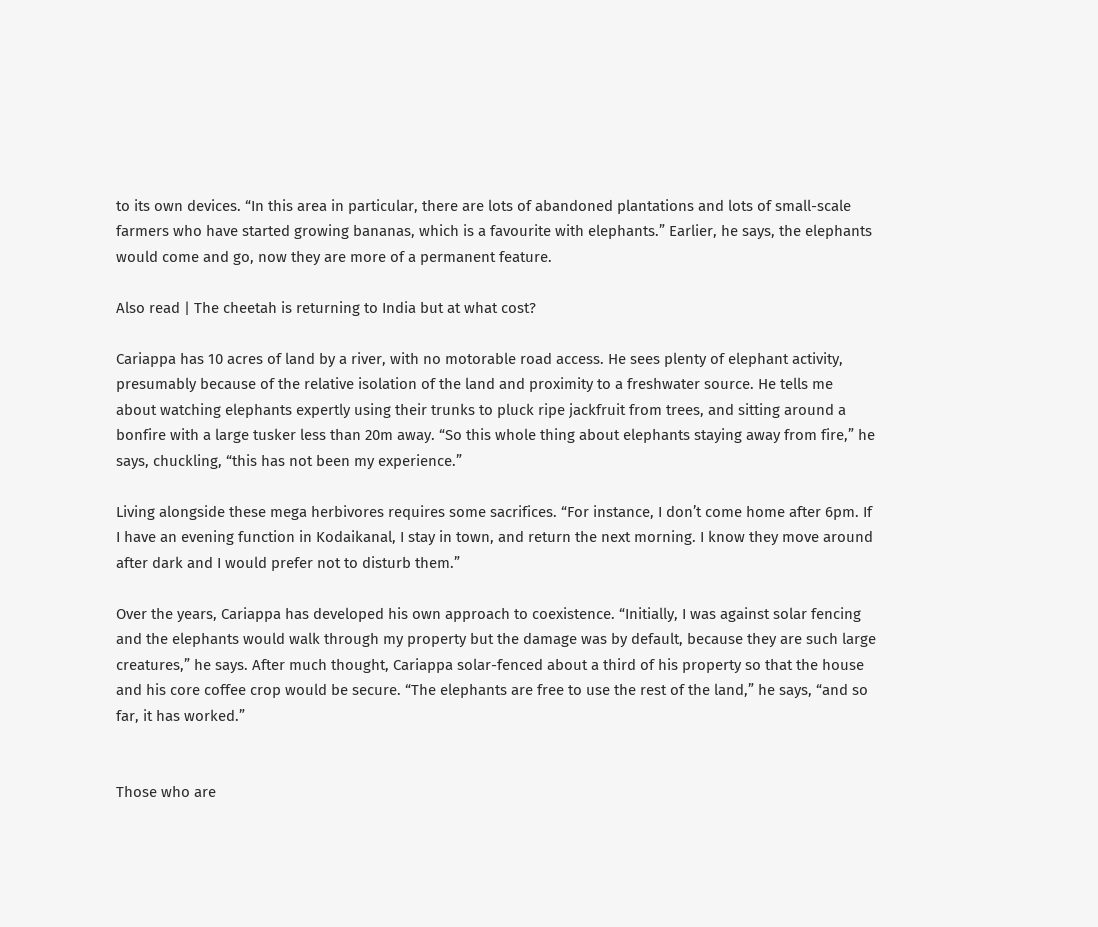to its own devices. “In this area in particular, there are lots of abandoned plantations and lots of small-scale farmers who have started growing bananas, which is a favourite with elephants.” Earlier, he says, the elephants would come and go, now they are more of a permanent feature.

Also read | The cheetah is returning to India but at what cost?

Cariappa has 10 acres of land by a river, with no motorable road access. He sees plenty of elephant activity, presumably because of the relative isolation of the land and proximity to a freshwater source. He tells me about watching elephants expertly using their trunks to pluck ripe jackfruit from trees, and sitting around a bonfire with a large tusker less than 20m away. “So this whole thing about elephants staying away from fire,” he says, chuckling, “this has not been my experience.”

Living alongside these mega herbivores requires some sacrifices. “For instance, I don’t come home after 6pm. If I have an evening function in Kodaikanal, I stay in town, and return the next morning. I know they move around after dark and I would prefer not to disturb them.”

Over the years, Cariappa has developed his own approach to coexistence. “Initially, I was against solar fencing and the elephants would walk through my property but the damage was by default, because they are such large creatures,” he says. After much thought, Cariappa solar-fenced about a third of his property so that the house and his core coffee crop would be secure. “The elephants are free to use the rest of the land,” he says, “and so far, it has worked.”


Those who are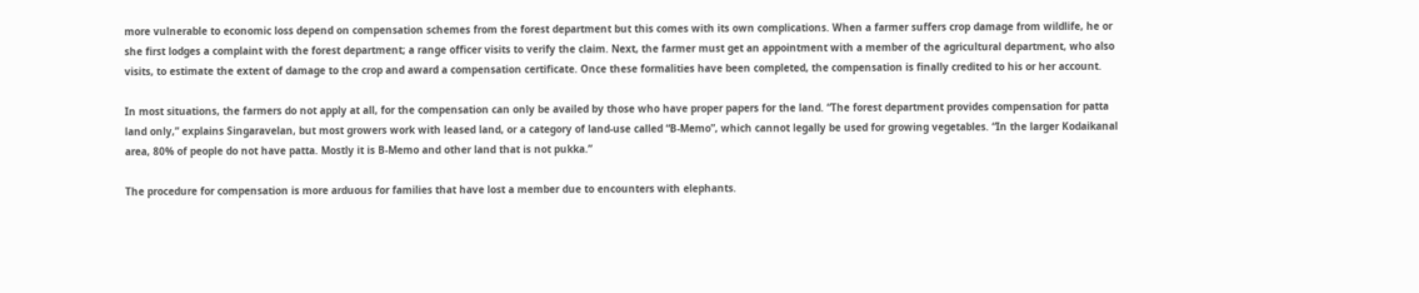more vulnerable to economic loss depend on compensation schemes from the forest department but this comes with its own complications. When a farmer suffers crop damage from wildlife, he or she first lodges a complaint with the forest department; a range officer visits to verify the claim. Next, the farmer must get an appointment with a member of the agricultural department, who also visits, to estimate the extent of damage to the crop and award a compensation certificate. Once these formalities have been completed, the compensation is finally credited to his or her account.

In most situations, the farmers do not apply at all, for the compensation can only be availed by those who have proper papers for the land. “The forest department provides compensation for patta land only,” explains Singaravelan, but most growers work with leased land, or a category of land-use called “B-Memo”, which cannot legally be used for growing vegetables. “In the larger Kodaikanal area, 80% of people do not have patta. Mostly it is B-Memo and other land that is not pukka.”

The procedure for compensation is more arduous for families that have lost a member due to encounters with elephants.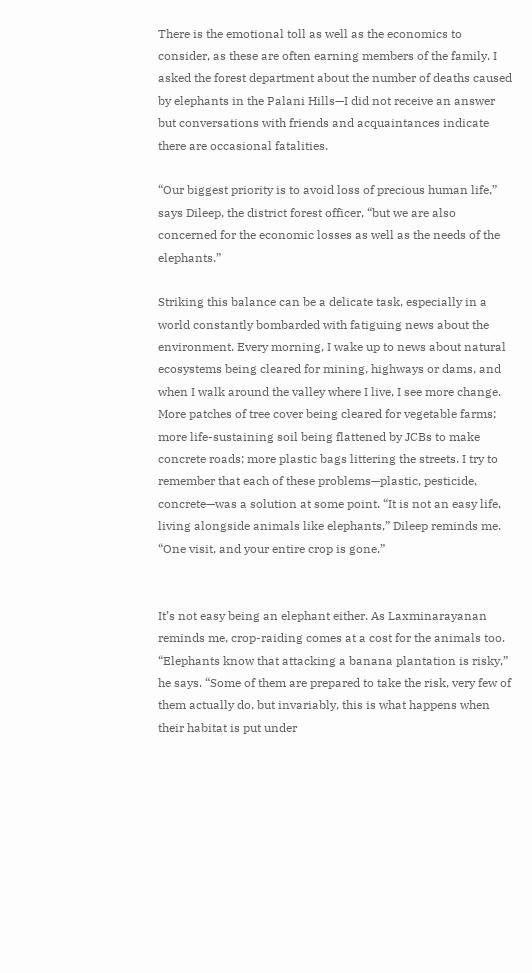There is the emotional toll as well as the economics to consider, as these are often earning members of the family. I asked the forest department about the number of deaths caused by elephants in the Palani Hills—I did not receive an answer but conversations with friends and acquaintances indicate there are occasional fatalities.

“Our biggest priority is to avoid loss of precious human life,” says Dileep, the district forest officer, “but we are also concerned for the economic losses as well as the needs of the elephants.”

Striking this balance can be a delicate task, especially in a world constantly bombarded with fatiguing news about the environment. Every morning, I wake up to news about natural ecosystems being cleared for mining, highways or dams, and when I walk around the valley where I live, I see more change. More patches of tree cover being cleared for vegetable farms; more life-sustaining soil being flattened by JCBs to make concrete roads; more plastic bags littering the streets. I try to remember that each of these problems—plastic, pesticide, concrete—was a solution at some point. “It is not an easy life, living alongside animals like elephants,” Dileep reminds me. “One visit, and your entire crop is gone.”


It’s not easy being an elephant either. As Laxminarayanan reminds me, crop-raiding comes at a cost for the animals too. “Elephants know that attacking a banana plantation is risky,” he says. “Some of them are prepared to take the risk, very few of them actually do, but invariably, this is what happens when their habitat is put under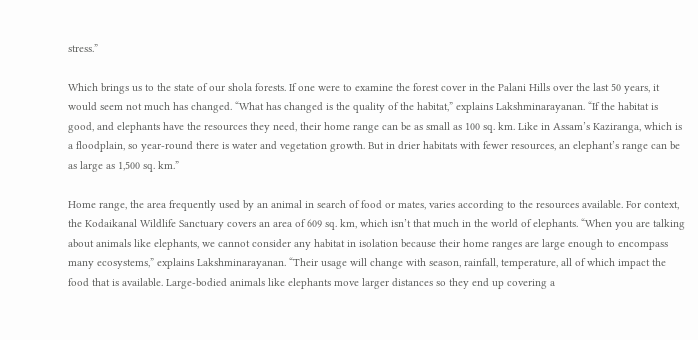stress.”

Which brings us to the state of our shola forests. If one were to examine the forest cover in the Palani Hills over the last 50 years, it would seem not much has changed. “What has changed is the quality of the habitat,” explains Lakshminarayanan. “If the habitat is good, and elephants have the resources they need, their home range can be as small as 100 sq. km. Like in Assam’s Kaziranga, which is a floodplain, so year-round there is water and vegetation growth. But in drier habitats with fewer resources, an elephant’s range can be as large as 1,500 sq. km.”

Home range, the area frequently used by an animal in search of food or mates, varies according to the resources available. For context, the Kodaikanal Wildlife Sanctuary covers an area of 609 sq. km, which isn’t that much in the world of elephants. “When you are talking about animals like elephants, we cannot consider any habitat in isolation because their home ranges are large enough to encompass many ecosystems,” explains Lakshminarayanan. “Their usage will change with season, rainfall, temperature, all of which impact the food that is available. Large-bodied animals like elephants move larger distances so they end up covering a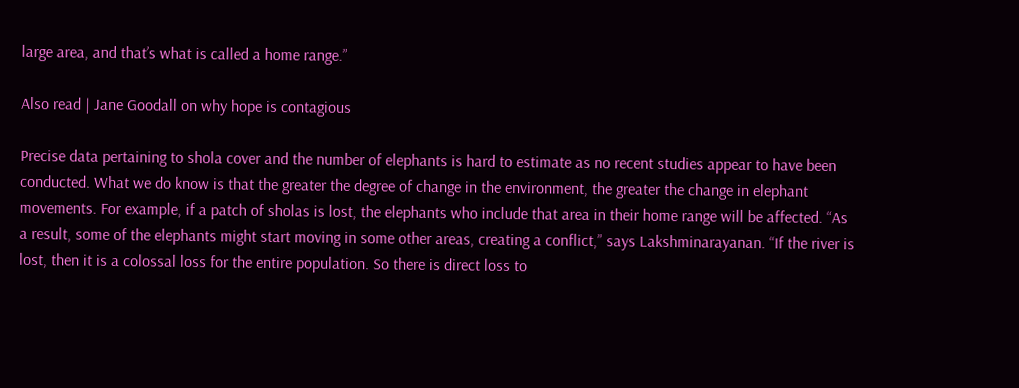large area, and that’s what is called a home range.”

Also read | Jane Goodall on why hope is contagious

Precise data pertaining to shola cover and the number of elephants is hard to estimate as no recent studies appear to have been conducted. What we do know is that the greater the degree of change in the environment, the greater the change in elephant movements. For example, if a patch of sholas is lost, the elephants who include that area in their home range will be affected. “As a result, some of the elephants might start moving in some other areas, creating a conflict,” says Lakshminarayanan. “If the river is lost, then it is a colossal loss for the entire population. So there is direct loss to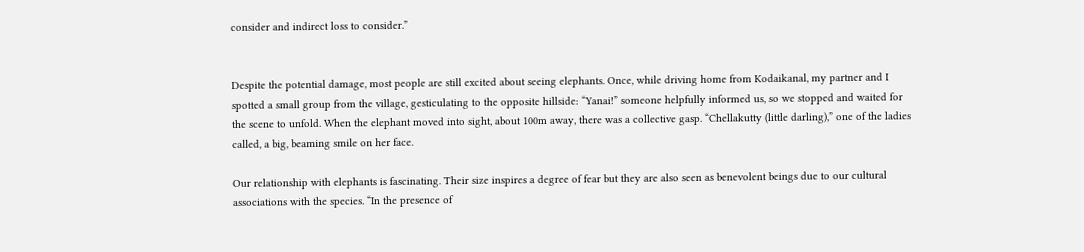consider and indirect loss to consider.”


Despite the potential damage, most people are still excited about seeing elephants. Once, while driving home from Kodaikanal, my partner and I spotted a small group from the village, gesticulating to the opposite hillside: “Yanai!” someone helpfully informed us, so we stopped and waited for the scene to unfold. When the elephant moved into sight, about 100m away, there was a collective gasp. “Chellakutty (little darling),” one of the ladies called, a big, beaming smile on her face.

Our relationship with elephants is fascinating. Their size inspires a degree of fear but they are also seen as benevolent beings due to our cultural associations with the species. “In the presence of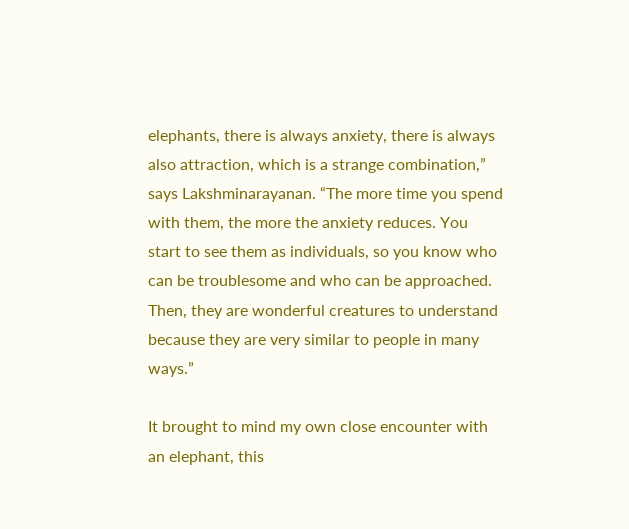elephants, there is always anxiety, there is always also attraction, which is a strange combination,” says Lakshminarayanan. “The more time you spend with them, the more the anxiety reduces. You start to see them as individuals, so you know who can be troublesome and who can be approached. Then, they are wonderful creatures to understand because they are very similar to people in many ways.”

It brought to mind my own close encounter with an elephant, this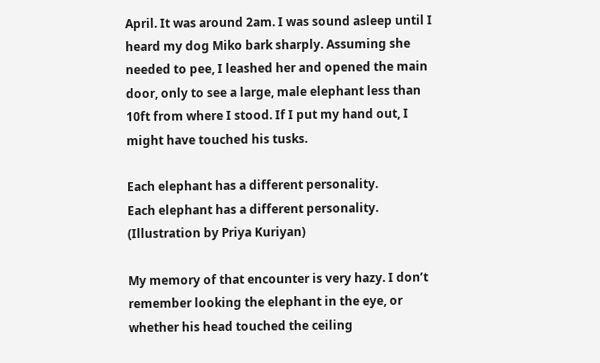April. It was around 2am. I was sound asleep until I heard my dog Miko bark sharply. Assuming she needed to pee, I leashed her and opened the main door, only to see a large, male elephant less than 10ft from where I stood. If I put my hand out, I might have touched his tusks.

Each elephant has a different personality.
Each elephant has a different personality. (Illustration by Priya Kuriyan)

My memory of that encounter is very hazy. I don’t remember looking the elephant in the eye, or whether his head touched the ceiling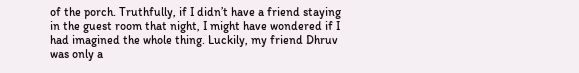of the porch. Truthfully, if I didn’t have a friend staying in the guest room that night, I might have wondered if I had imagined the whole thing. Luckily, my friend Dhruv was only a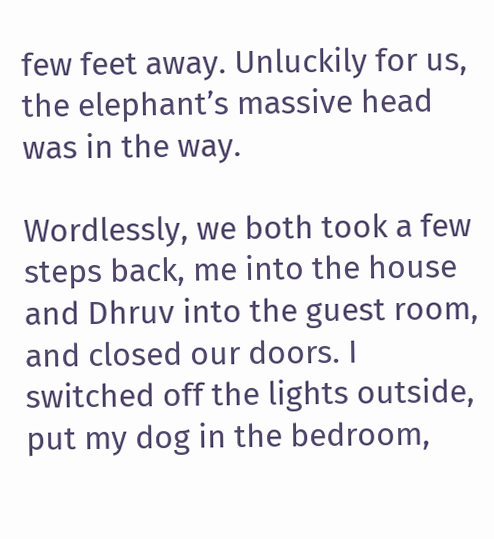few feet away. Unluckily for us, the elephant’s massive head was in the way.

Wordlessly, we both took a few steps back, me into the house and Dhruv into the guest room, and closed our doors. I switched off the lights outside, put my dog in the bedroom,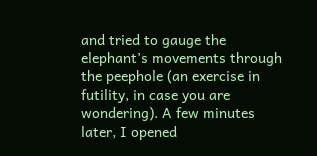and tried to gauge the elephant’s movements through the peephole (an exercise in futility, in case you are wondering). A few minutes later, I opened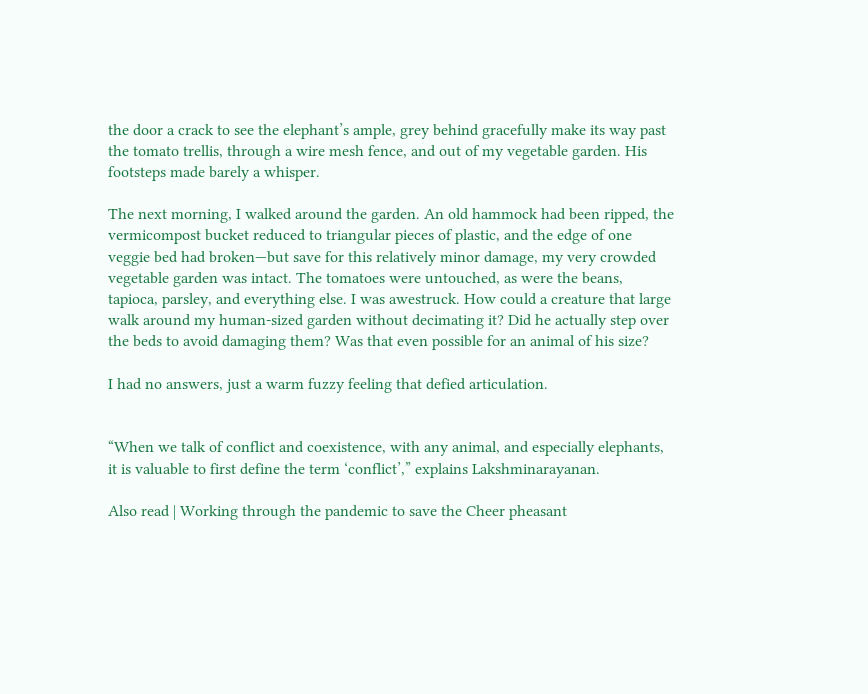the door a crack to see the elephant’s ample, grey behind gracefully make its way past the tomato trellis, through a wire mesh fence, and out of my vegetable garden. His footsteps made barely a whisper.

The next morning, I walked around the garden. An old hammock had been ripped, the vermicompost bucket reduced to triangular pieces of plastic, and the edge of one veggie bed had broken—but save for this relatively minor damage, my very crowded vegetable garden was intact. The tomatoes were untouched, as were the beans, tapioca, parsley, and everything else. I was awestruck. How could a creature that large walk around my human-sized garden without decimating it? Did he actually step over the beds to avoid damaging them? Was that even possible for an animal of his size?

I had no answers, just a warm fuzzy feeling that defied articulation.


“When we talk of conflict and coexistence, with any animal, and especially elephants, it is valuable to first define the term ‘conflict’,” explains Lakshminarayanan.

Also read | Working through the pandemic to save the Cheer pheasant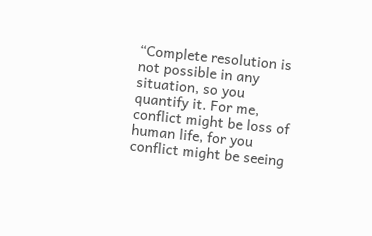“Complete resolution is not possible in any situation, so you quantify it. For me, conflict might be loss of human life, for you conflict might be seeing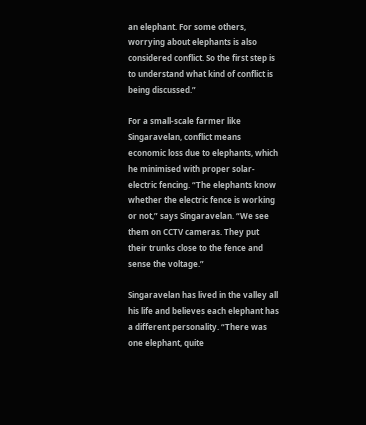an elephant. For some others, worrying about elephants is also considered conflict. So the first step is to understand what kind of conflict is being discussed.”

For a small-scale farmer like Singaravelan, conflict means economic loss due to elephants, which he minimised with proper solar-electric fencing. “The elephants know whether the electric fence is working or not,” says Singaravelan. “We see them on CCTV cameras. They put their trunks close to the fence and sense the voltage.”

Singaravelan has lived in the valley all his life and believes each elephant has a different personality. “There was one elephant, quite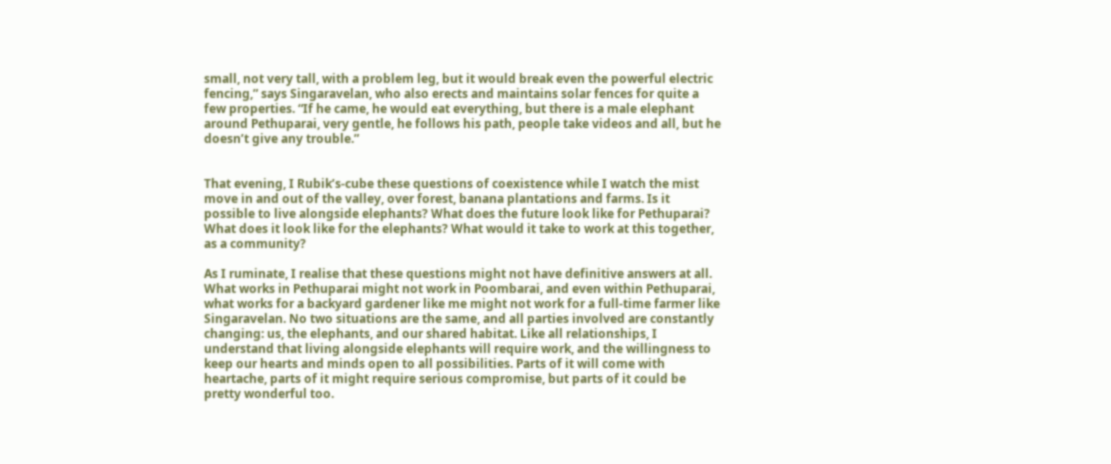small, not very tall, with a problem leg, but it would break even the powerful electric fencing,” says Singaravelan, who also erects and maintains solar fences for quite a few properties. “If he came, he would eat everything, but there is a male elephant around Pethuparai, very gentle, he follows his path, people take videos and all, but he doesn’t give any trouble.”


That evening, I Rubik’s-cube these questions of coexistence while I watch the mist move in and out of the valley, over forest, banana plantations and farms. Is it possible to live alongside elephants? What does the future look like for Pethuparai? What does it look like for the elephants? What would it take to work at this together, as a community?

As I ruminate, I realise that these questions might not have definitive answers at all. What works in Pethuparai might not work in Poombarai, and even within Pethuparai, what works for a backyard gardener like me might not work for a full-time farmer like Singaravelan. No two situations are the same, and all parties involved are constantly changing: us, the elephants, and our shared habitat. Like all relationships, I understand that living alongside elephants will require work, and the willingness to keep our hearts and minds open to all possibilities. Parts of it will come with heartache, parts of it might require serious compromise, but parts of it could be pretty wonderful too.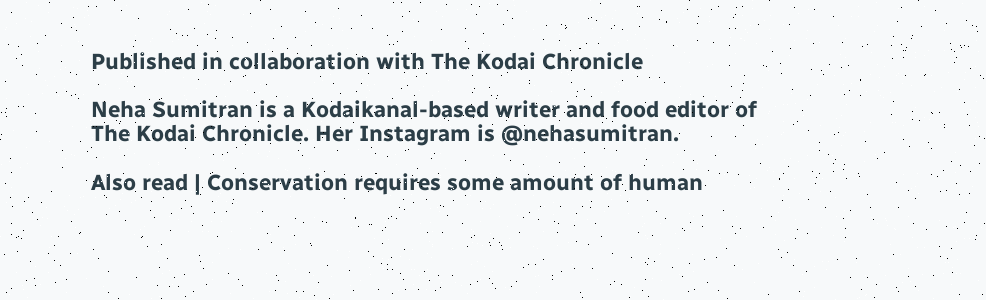Published in collaboration with The Kodai Chronicle

Neha Sumitran is a Kodaikanal-based writer and food editor of The Kodai Chronicle. Her Instagram is @nehasumitran.

Also read | Conservation requires some amount of human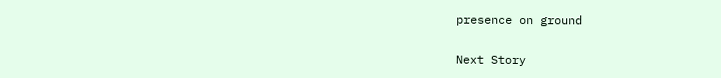presence on ground

Next Story